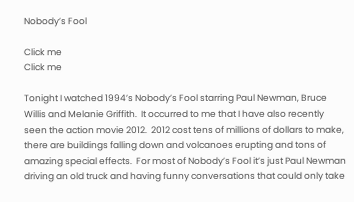Nobody’s Fool

Click me
Click me

Tonight I watched 1994’s Nobody’s Fool starring Paul Newman, Bruce Willis and Melanie Griffith.  It occurred to me that I have also recently seen the action movie 2012.  2012 cost tens of millions of dollars to make, there are buildings falling down and volcanoes erupting and tons of amazing special effects.  For most of Nobody’s Fool it’s just Paul Newman driving an old truck and having funny conversations that could only take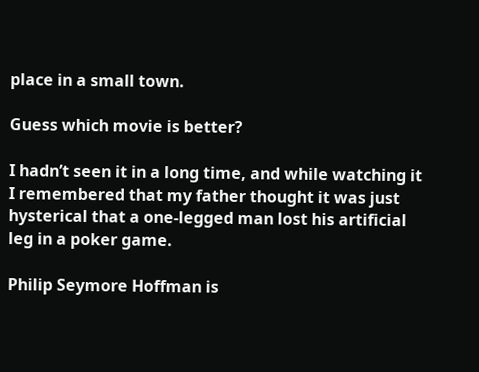place in a small town.

Guess which movie is better?

I hadn’t seen it in a long time, and while watching it I remembered that my father thought it was just hysterical that a one-legged man lost his artificial leg in a poker game.

Philip Seymore Hoffman is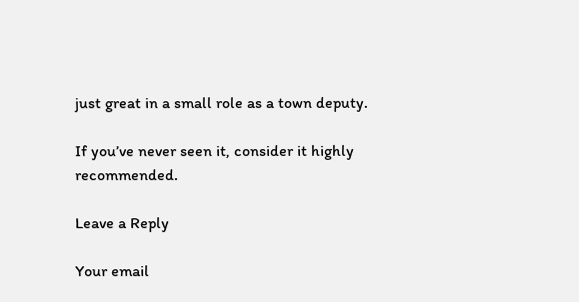just great in a small role as a town deputy.

If you’ve never seen it, consider it highly recommended.

Leave a Reply

Your email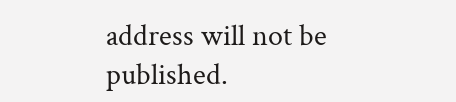address will not be published.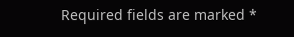Required fields are marked *